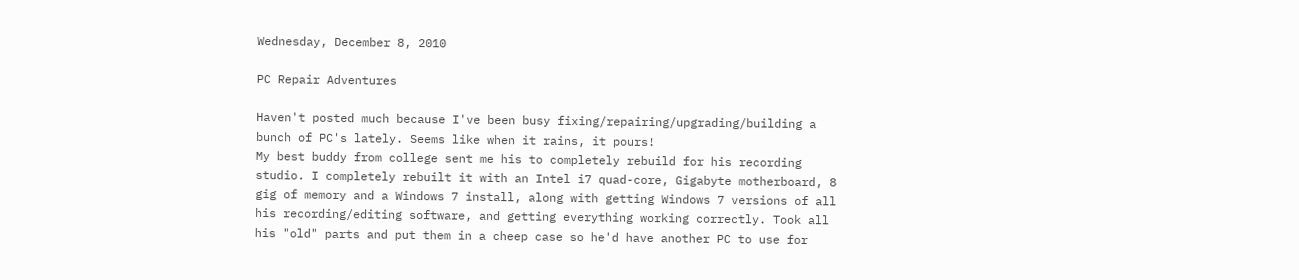Wednesday, December 8, 2010

PC Repair Adventures

Haven't posted much because I've been busy fixing/repairing/upgrading/building a bunch of PC's lately. Seems like when it rains, it pours!
My best buddy from college sent me his to completely rebuild for his recording studio. I completely rebuilt it with an Intel i7 quad-core, Gigabyte motherboard, 8 gig of memory and a Windows 7 install, along with getting Windows 7 versions of all his recording/editing software, and getting everything working correctly. Took all his "old" parts and put them in a cheep case so he'd have another PC to use for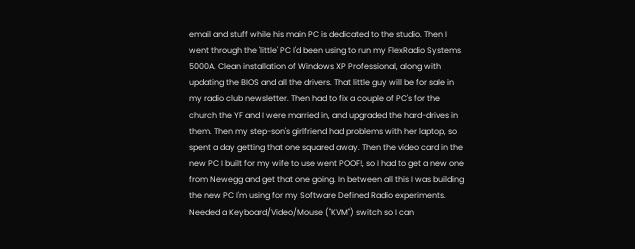email and stuff while his main PC is dedicated to the studio. Then I went through the 'little' PC I'd been using to run my FlexRadio Systems 5000A. Clean installation of Windows XP Professional, along with updating the BIOS and all the drivers. That little guy will be for sale in my radio club newsletter. Then had to fix a couple of PC's for the church the YF and I were married in, and upgraded the hard-drives in them. Then my step-son's girlfriend had problems with her laptop, so spent a day getting that one squared away. Then the video card in the new PC I built for my wife to use went POOF!, so I had to get a new one from Newegg and get that one going. In between all this I was building the new PC I'm using for my Software Defined Radio experiments. Needed a Keyboard/Video/Mouse ("KVM") switch so I can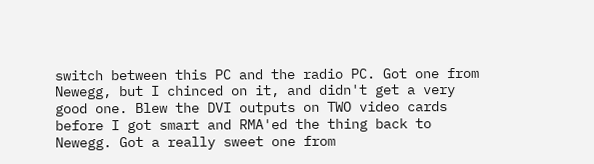switch between this PC and the radio PC. Got one from Newegg, but I chinced on it, and didn't get a very good one. Blew the DVI outputs on TWO video cards before I got smart and RMA'ed the thing back to Newegg. Got a really sweet one from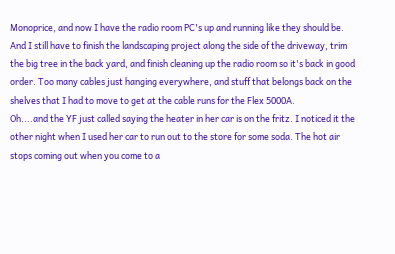Monoprice, and now I have the radio room PC's up and running like they should be.
And I still have to finish the landscaping project along the side of the driveway, trim the big tree in the back yard, and finish cleaning up the radio room so it's back in good order. Too many cables just hanging everywhere, and stuff that belongs back on the shelves that I had to move to get at the cable runs for the Flex 5000A.
Oh....and the YF just called saying the heater in her car is on the fritz. I noticed it the other night when I used her car to run out to the store for some soda. The hot air stops coming out when you come to a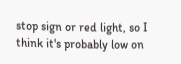stop sign or red light, so I think it's probably low on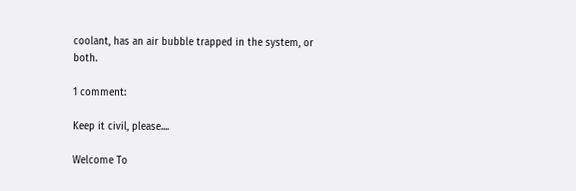coolant, has an air bubble trapped in the system, or both.

1 comment:

Keep it civil, please....

Welcome To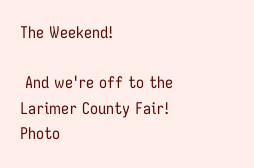The Weekend!

 And we're off to the Larimer County Fair! Photo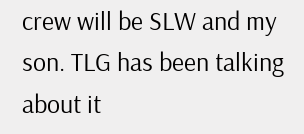crew will be SLW and my son. TLG has been talking about it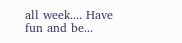all week.... Have fun and be...